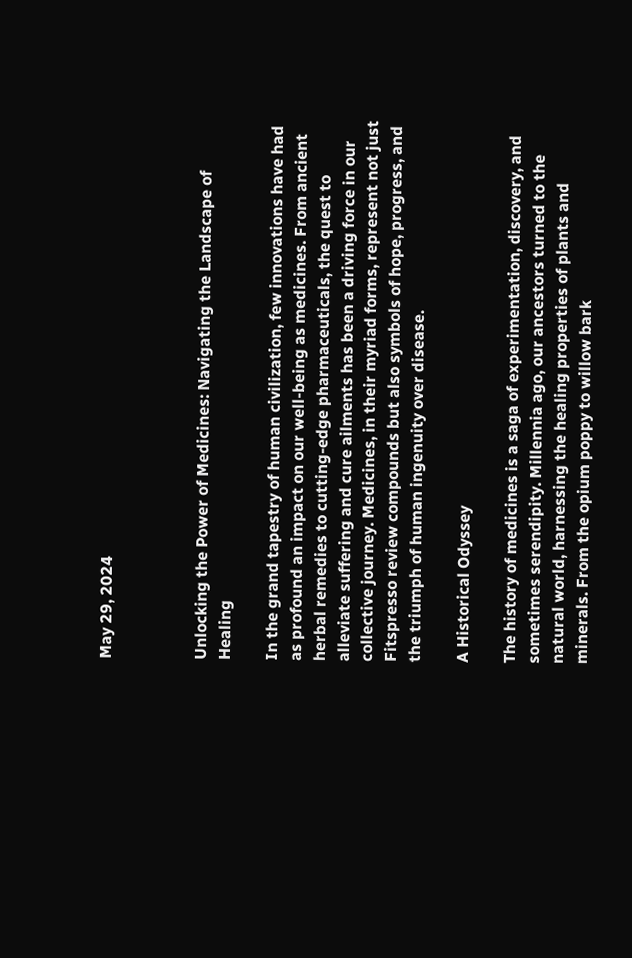May 29, 2024



Unlocking the Power of Medicines: Navigating the Landscape of Healing

In the grand tapestry of human civilization, few innovations have had as profound an impact on our well-being as medicines. From ancient herbal remedies to cutting-edge pharmaceuticals, the quest to alleviate suffering and cure ailments has been a driving force in our collective journey. Medicines, in their myriad forms, represent not just Fitspresso review compounds but also symbols of hope, progress, and the triumph of human ingenuity over disease.

A Historical Odyssey

The history of medicines is a saga of experimentation, discovery, and sometimes serendipity. Millennia ago, our ancestors turned to the natural world, harnessing the healing properties of plants and minerals. From the opium poppy to willow bark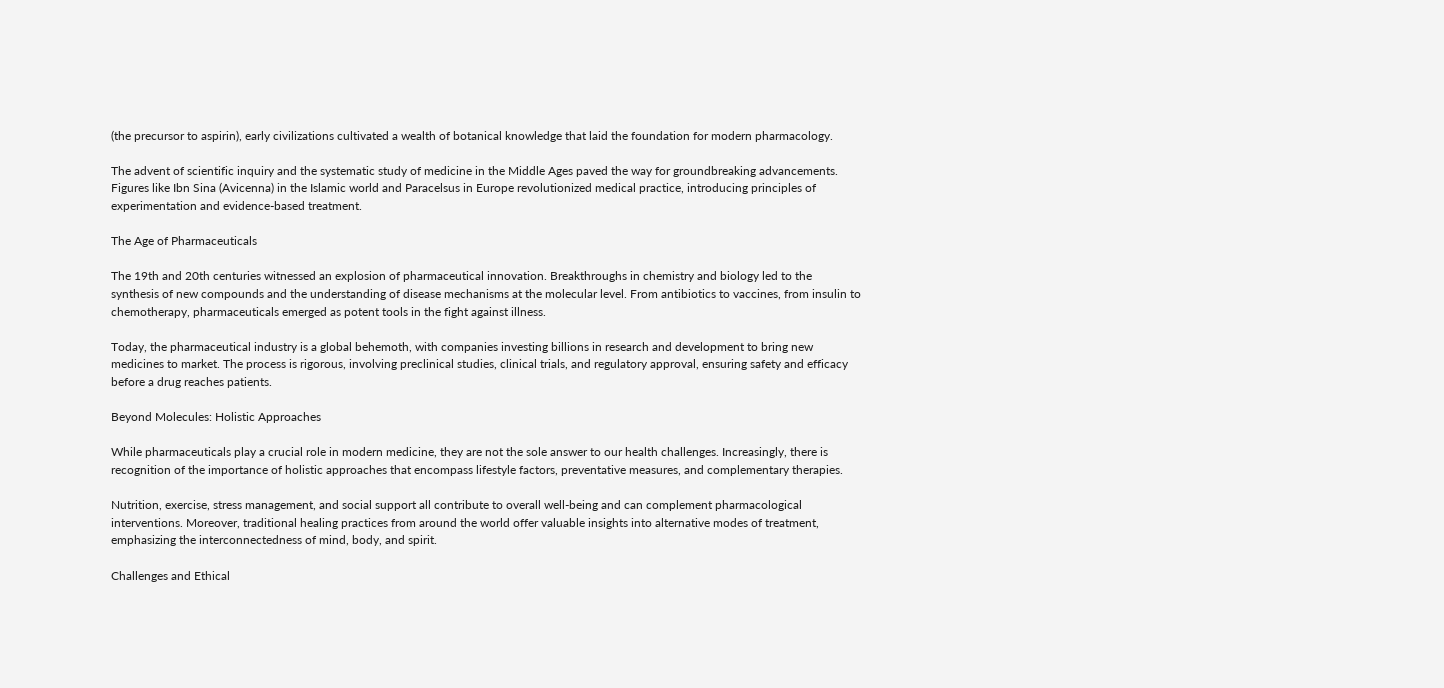(the precursor to aspirin), early civilizations cultivated a wealth of botanical knowledge that laid the foundation for modern pharmacology.

The advent of scientific inquiry and the systematic study of medicine in the Middle Ages paved the way for groundbreaking advancements. Figures like Ibn Sina (Avicenna) in the Islamic world and Paracelsus in Europe revolutionized medical practice, introducing principles of experimentation and evidence-based treatment.

The Age of Pharmaceuticals

The 19th and 20th centuries witnessed an explosion of pharmaceutical innovation. Breakthroughs in chemistry and biology led to the synthesis of new compounds and the understanding of disease mechanisms at the molecular level. From antibiotics to vaccines, from insulin to chemotherapy, pharmaceuticals emerged as potent tools in the fight against illness.

Today, the pharmaceutical industry is a global behemoth, with companies investing billions in research and development to bring new medicines to market. The process is rigorous, involving preclinical studies, clinical trials, and regulatory approval, ensuring safety and efficacy before a drug reaches patients.

Beyond Molecules: Holistic Approaches

While pharmaceuticals play a crucial role in modern medicine, they are not the sole answer to our health challenges. Increasingly, there is recognition of the importance of holistic approaches that encompass lifestyle factors, preventative measures, and complementary therapies.

Nutrition, exercise, stress management, and social support all contribute to overall well-being and can complement pharmacological interventions. Moreover, traditional healing practices from around the world offer valuable insights into alternative modes of treatment, emphasizing the interconnectedness of mind, body, and spirit.

Challenges and Ethical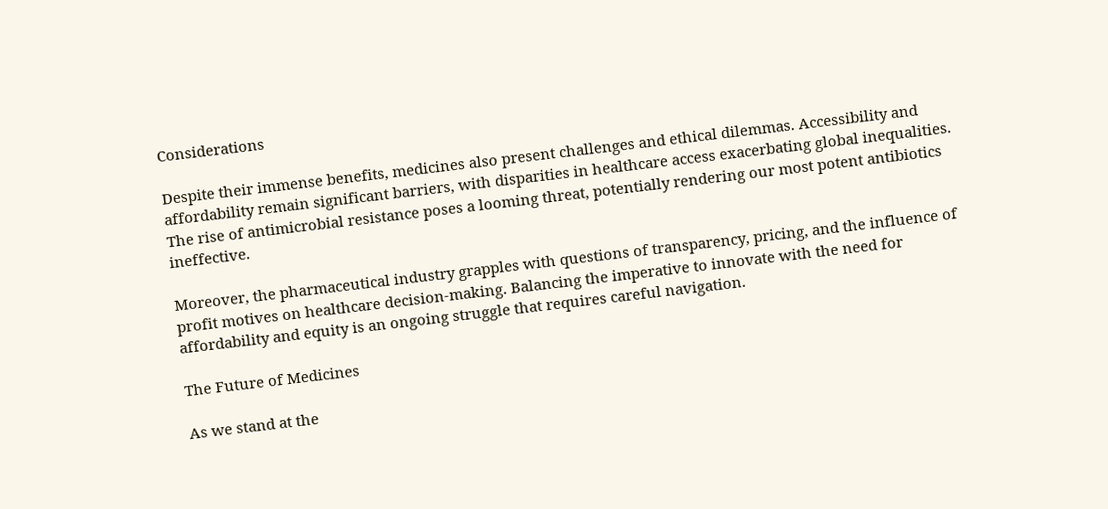Considerations

Despite their immense benefits, medicines also present challenges and ethical dilemmas. Accessibility and affordability remain significant barriers, with disparities in healthcare access exacerbating global inequalities. The rise of antimicrobial resistance poses a looming threat, potentially rendering our most potent antibiotics ineffective.

Moreover, the pharmaceutical industry grapples with questions of transparency, pricing, and the influence of profit motives on healthcare decision-making. Balancing the imperative to innovate with the need for affordability and equity is an ongoing struggle that requires careful navigation.

The Future of Medicines

As we stand at the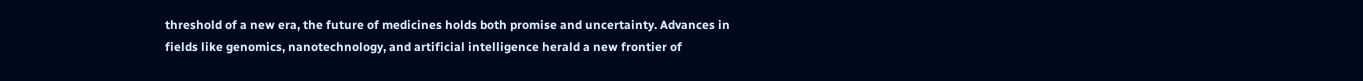threshold of a new era, the future of medicines holds both promise and uncertainty. Advances in fields like genomics, nanotechnology, and artificial intelligence herald a new frontier of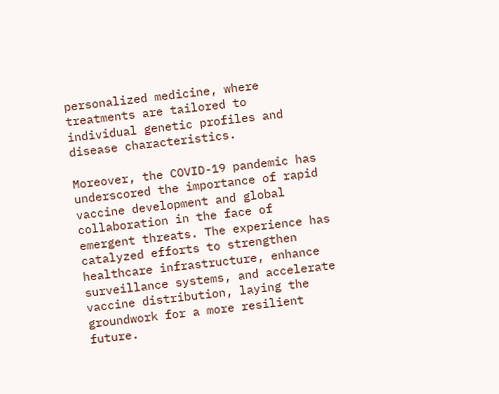personalized medicine, where treatments are tailored to individual genetic profiles and disease characteristics.

Moreover, the COVID-19 pandemic has underscored the importance of rapid vaccine development and global collaboration in the face of emergent threats. The experience has catalyzed efforts to strengthen healthcare infrastructure, enhance surveillance systems, and accelerate vaccine distribution, laying the groundwork for a more resilient future.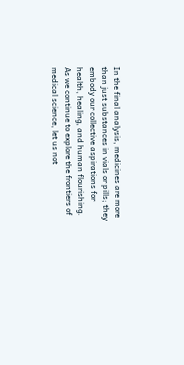In the final analysis, medicines are more than just substances in vials or pills; they embody our collective aspirations for health, healing, and human flourishing. As we continue to explore the frontiers of medical science, let us not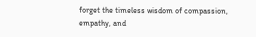forget the timeless wisdom of compassion, empathy, and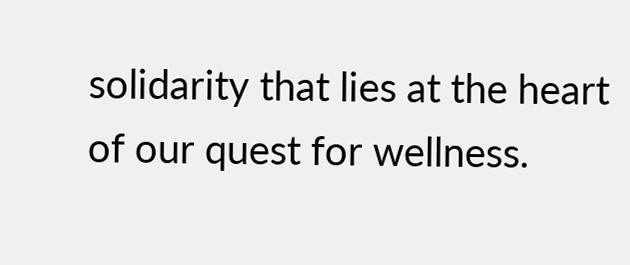solidarity that lies at the heart of our quest for wellness.